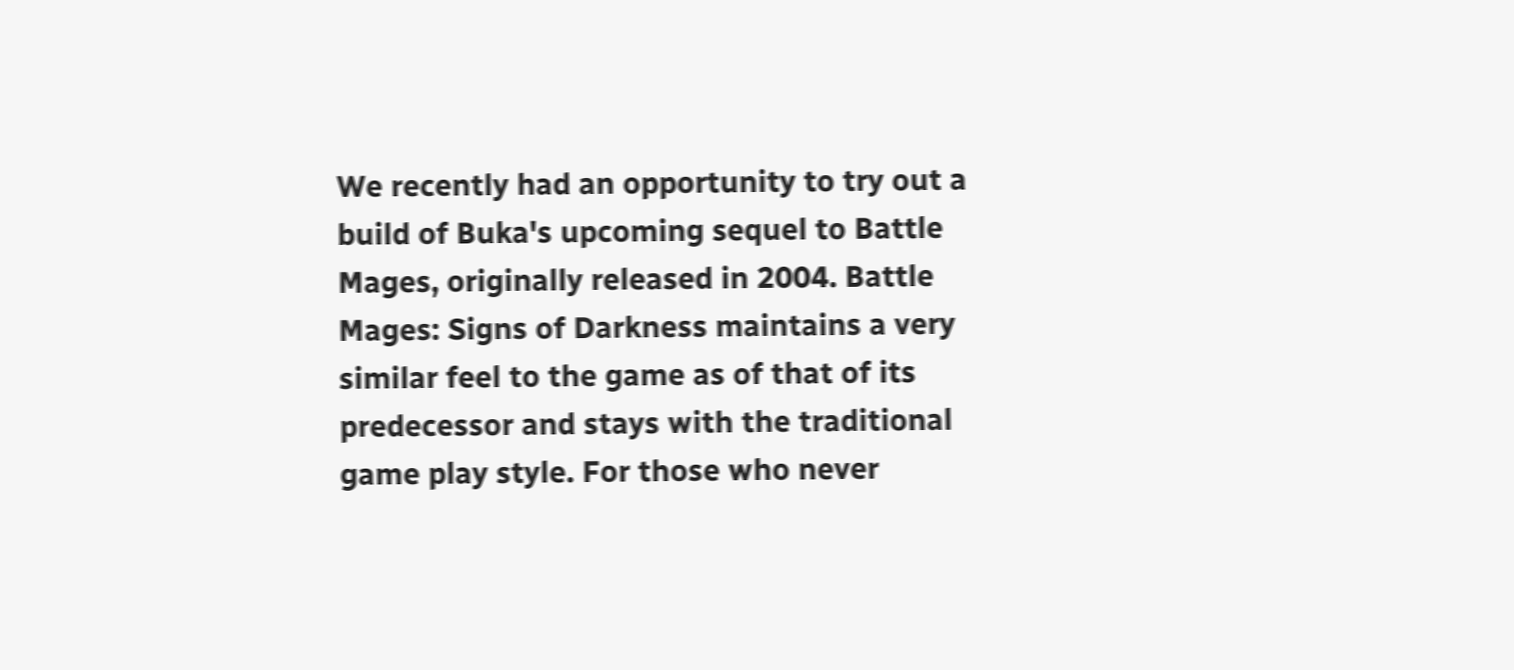We recently had an opportunity to try out a build of Buka's upcoming sequel to Battle Mages, originally released in 2004. Battle Mages: Signs of Darkness maintains a very similar feel to the game as of that of its predecessor and stays with the traditional game play style. For those who never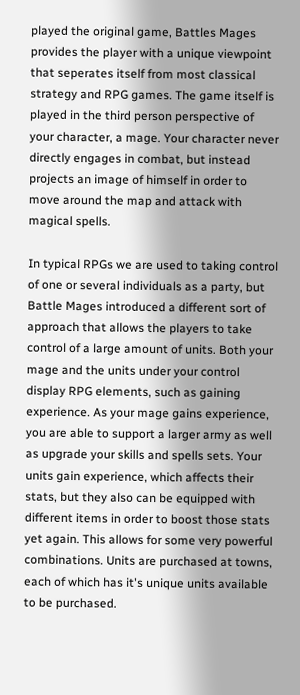played the original game, Battles Mages provides the player with a unique viewpoint that seperates itself from most classical strategy and RPG games. The game itself is played in the third person perspective of your character, a mage. Your character never directly engages in combat, but instead projects an image of himself in order to move around the map and attack with magical spells.

In typical RPGs we are used to taking control of one or several individuals as a party, but Battle Mages introduced a different sort of approach that allows the players to take control of a large amount of units. Both your mage and the units under your control display RPG elements, such as gaining experience. As your mage gains experience, you are able to support a larger army as well as upgrade your skills and spells sets. Your units gain experience, which affects their stats, but they also can be equipped with different items in order to boost those stats yet again. This allows for some very powerful combinations. Units are purchased at towns, each of which has it's unique units available to be purchased.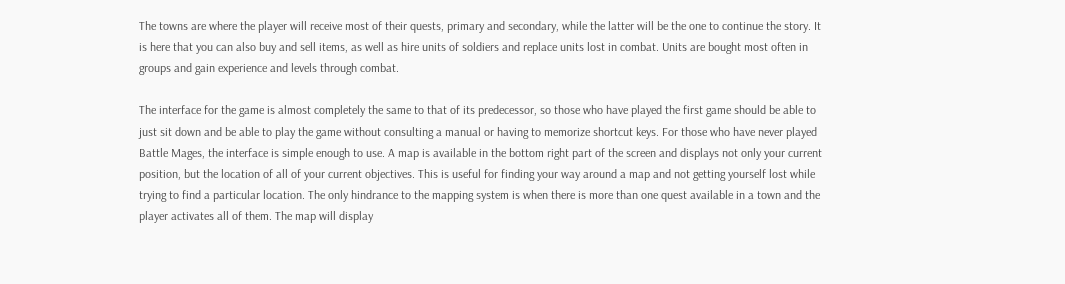The towns are where the player will receive most of their quests, primary and secondary, while the latter will be the one to continue the story. It is here that you can also buy and sell items, as well as hire units of soldiers and replace units lost in combat. Units are bought most often in groups and gain experience and levels through combat.

The interface for the game is almost completely the same to that of its predecessor, so those who have played the first game should be able to just sit down and be able to play the game without consulting a manual or having to memorize shortcut keys. For those who have never played Battle Mages, the interface is simple enough to use. A map is available in the bottom right part of the screen and displays not only your current position, but the location of all of your current objectives. This is useful for finding your way around a map and not getting yourself lost while trying to find a particular location. The only hindrance to the mapping system is when there is more than one quest available in a town and the player activates all of them. The map will display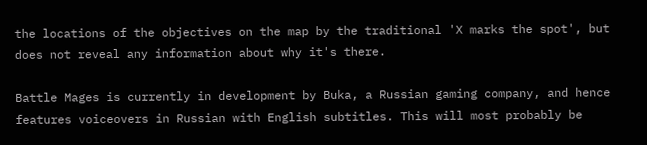the locations of the objectives on the map by the traditional 'X marks the spot', but does not reveal any information about why it's there.

Battle Mages is currently in development by Buka, a Russian gaming company, and hence features voiceovers in Russian with English subtitles. This will most probably be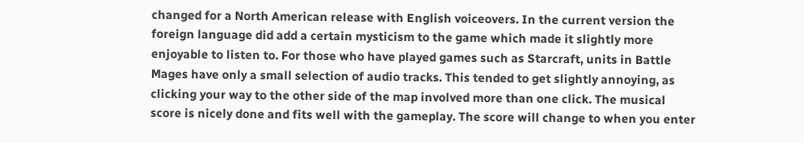changed for a North American release with English voiceovers. In the current version the foreign language did add a certain mysticism to the game which made it slightly more enjoyable to listen to. For those who have played games such as Starcraft, units in Battle Mages have only a small selection of audio tracks. This tended to get slightly annoying, as clicking your way to the other side of the map involved more than one click. The musical score is nicely done and fits well with the gameplay. The score will change to when you enter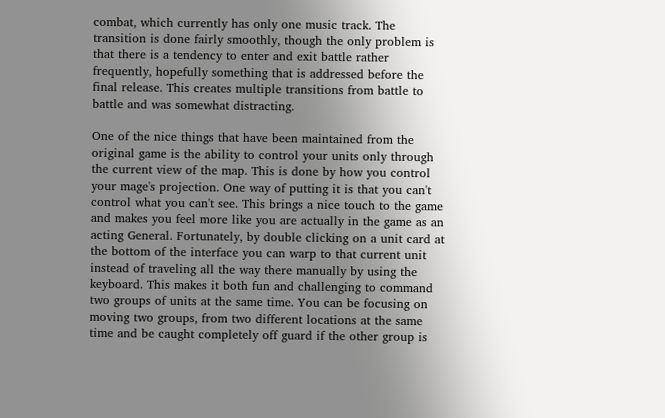combat, which currently has only one music track. The transition is done fairly smoothly, though the only problem is that there is a tendency to enter and exit battle rather frequently, hopefully something that is addressed before the final release. This creates multiple transitions from battle to battle and was somewhat distracting.

One of the nice things that have been maintained from the original game is the ability to control your units only through the current view of the map. This is done by how you control your mage's projection. One way of putting it is that you can't control what you can't see. This brings a nice touch to the game and makes you feel more like you are actually in the game as an acting General. Fortunately, by double clicking on a unit card at the bottom of the interface you can warp to that current unit instead of traveling all the way there manually by using the keyboard. This makes it both fun and challenging to command two groups of units at the same time. You can be focusing on moving two groups, from two different locations at the same time and be caught completely off guard if the other group is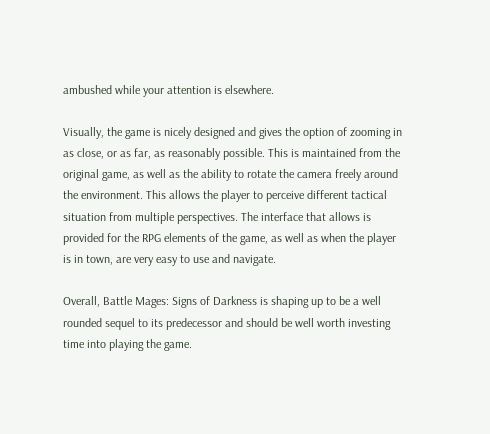ambushed while your attention is elsewhere.

Visually, the game is nicely designed and gives the option of zooming in as close, or as far, as reasonably possible. This is maintained from the original game, as well as the ability to rotate the camera freely around the environment. This allows the player to perceive different tactical situation from multiple perspectives. The interface that allows is provided for the RPG elements of the game, as well as when the player is in town, are very easy to use and navigate.

Overall, Battle Mages: Signs of Darkness is shaping up to be a well rounded sequel to its predecessor and should be well worth investing time into playing the game.